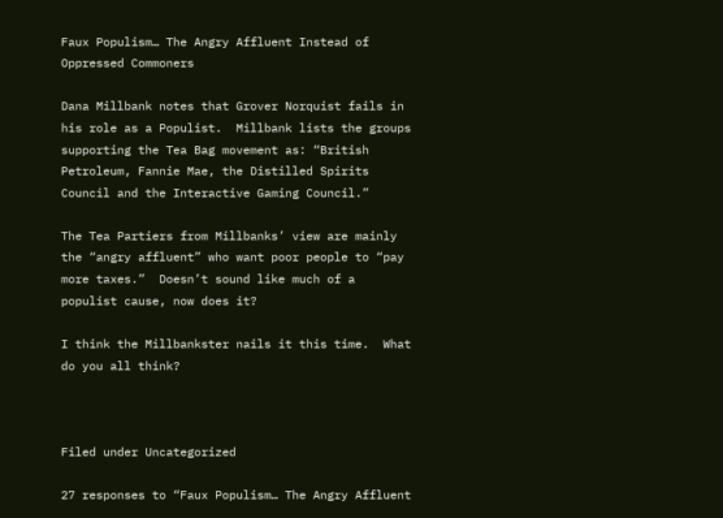Faux Populism… The Angry Affluent Instead of Oppressed Commoners

Dana Millbank notes that Grover Norquist fails in his role as a Populist.  Millbank lists the groups supporting the Tea Bag movement as: “British Petroleum, Fannie Mae, the Distilled Spirits Council and the Interactive Gaming Council.”

The Tea Partiers from Millbanks’ view are mainly the “angry affluent” who want poor people to “pay more taxes.”  Doesn’t sound like much of a populist cause, now does it?

I think the Millbankster nails it this time.  What do you all think?



Filed under Uncategorized

27 responses to “Faux Populism… The Angry Affluent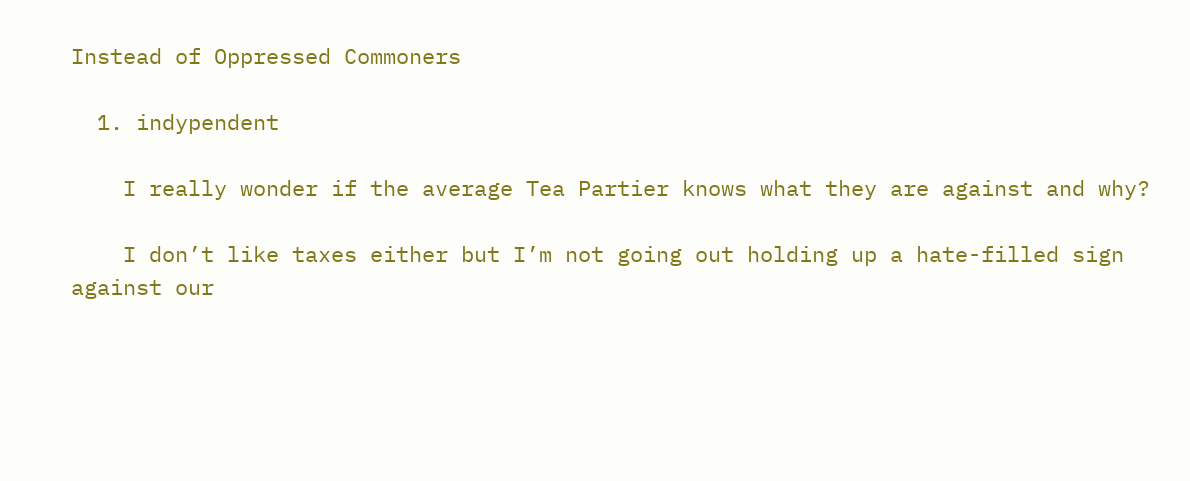Instead of Oppressed Commoners

  1. indypendent

    I really wonder if the average Tea Partier knows what they are against and why?

    I don’t like taxes either but I’m not going out holding up a hate-filled sign against our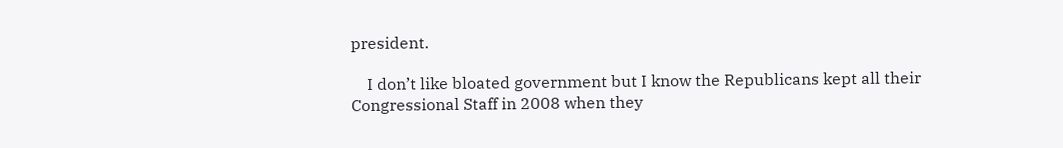president.

    I don’t like bloated government but I know the Republicans kept all their Congressional Staff in 2008 when they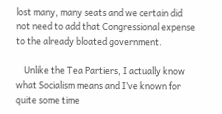lost many, many seats and we certain did not need to add that Congressional expense to the already bloated government.

    Unlike the Tea Partiers, I actually know what Socialism means and I’ve known for quite some time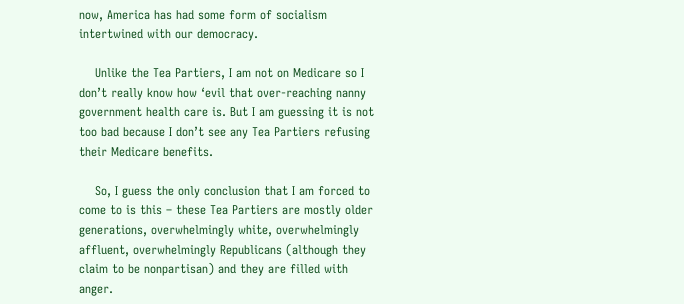now, America has had some form of socialism intertwined with our democracy.

    Unlike the Tea Partiers, I am not on Medicare so I don’t really know how ‘evil that over-reaching nanny government health care is. But I am guessing it is not too bad because I don’t see any Tea Partiers refusing their Medicare benefits.

    So, I guess the only conclusion that I am forced to come to is this – these Tea Partiers are mostly older generations, overwhelmingly white, overwhelmingly affluent, overwhelmingly Republicans (although they claim to be nonpartisan) and they are filled with anger.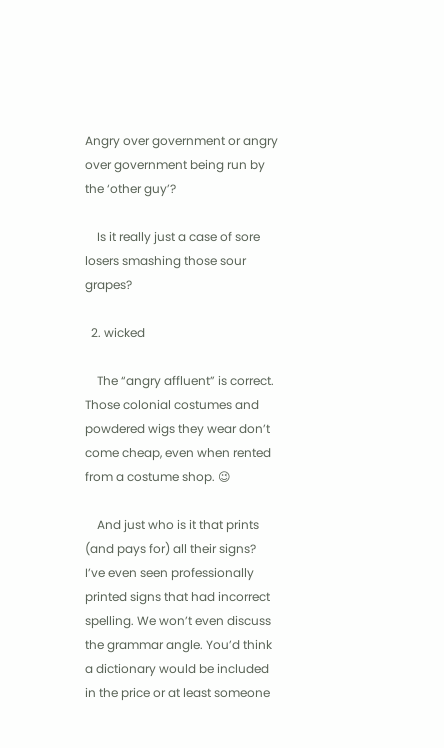Angry over government or angry over government being run by the ‘other guy’?

    Is it really just a case of sore losers smashing those sour grapes?

  2. wicked

    The “angry affluent” is correct. Those colonial costumes and powdered wigs they wear don’t come cheap, even when rented from a costume shop. 😉

    And just who is it that prints (and pays for) all their signs? I’ve even seen professionally printed signs that had incorrect spelling. We won’t even discuss the grammar angle. You’d think a dictionary would be included in the price or at least someone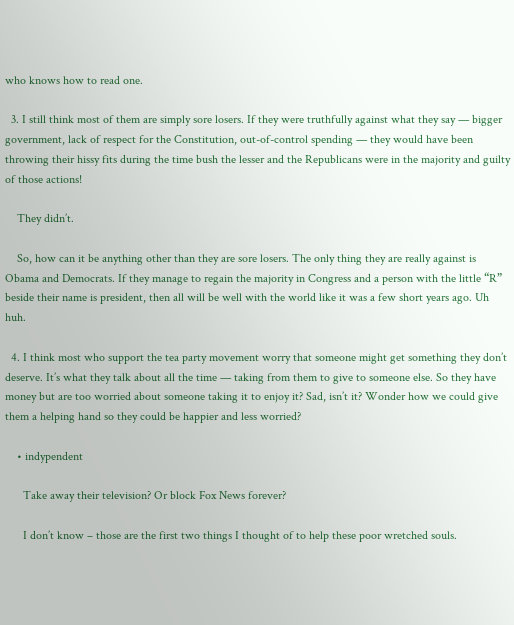who knows how to read one.

  3. I still think most of them are simply sore losers. If they were truthfully against what they say — bigger government, lack of respect for the Constitution, out-of-control spending — they would have been throwing their hissy fits during the time bush the lesser and the Republicans were in the majority and guilty of those actions!

    They didn’t.

    So, how can it be anything other than they are sore losers. The only thing they are really against is Obama and Democrats. If they manage to regain the majority in Congress and a person with the little “R” beside their name is president, then all will be well with the world like it was a few short years ago. Uh huh.

  4. I think most who support the tea party movement worry that someone might get something they don’t deserve. It’s what they talk about all the time — taking from them to give to someone else. So they have money but are too worried about someone taking it to enjoy it? Sad, isn’t it? Wonder how we could give them a helping hand so they could be happier and less worried?

    • indypendent

      Take away their television? Or block Fox News forever?

      I don’t know – those are the first two things I thought of to help these poor wretched souls.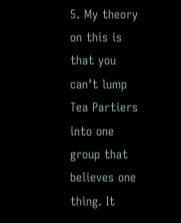5. My theory on this is that you can’t lump Tea Partiers into one group that believes one thing. It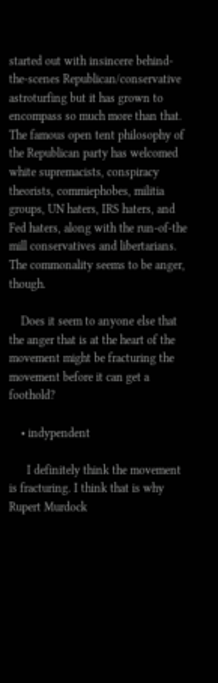started out with insincere behind-the-scenes Republican/conservative astroturfing but it has grown to encompass so much more than that. The famous open tent philosophy of the Republican party has welcomed white supremacists, conspiracy theorists, commiephobes, militia groups, UN haters, IRS haters, and Fed haters, along with the run-of-the mill conservatives and libertarians. The commonality seems to be anger, though.

    Does it seem to anyone else that the anger that is at the heart of the movement might be fracturing the movement before it can get a foothold?

    • indypendent

      I definitely think the movement is fracturing. I think that is why Rupert Murdock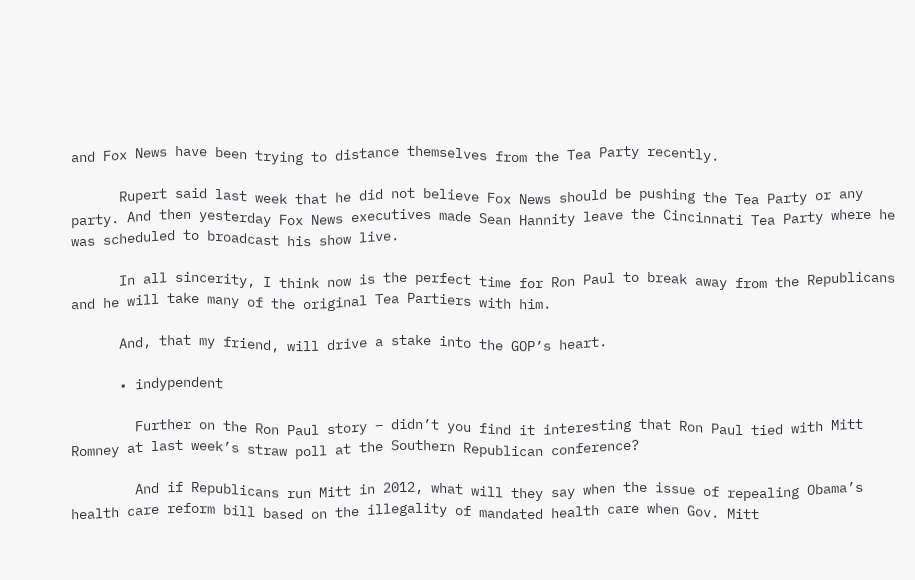and Fox News have been trying to distance themselves from the Tea Party recently.

      Rupert said last week that he did not believe Fox News should be pushing the Tea Party or any party. And then yesterday Fox News executives made Sean Hannity leave the Cincinnati Tea Party where he was scheduled to broadcast his show live.

      In all sincerity, I think now is the perfect time for Ron Paul to break away from the Republicans and he will take many of the original Tea Partiers with him.

      And, that my friend, will drive a stake into the GOP’s heart.

      • indypendent

        Further on the Ron Paul story – didn’t you find it interesting that Ron Paul tied with Mitt Romney at last week’s straw poll at the Southern Republican conference?

        And if Republicans run Mitt in 2012, what will they say when the issue of repealing Obama’s health care reform bill based on the illegality of mandated health care when Gov. Mitt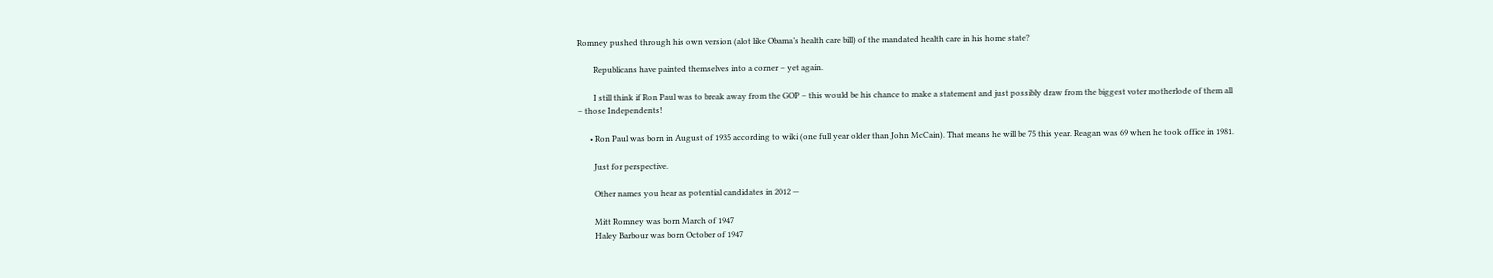Romney pushed through his own version (alot like Obama’s health care bill) of the mandated health care in his home state?

        Republicans have painted themselves into a corner – yet again.

        I still think if Ron Paul was to break away from the GOP – this would be his chance to make a statement and just possibly draw from the biggest voter motherlode of them all – those Independents!

      • Ron Paul was born in August of 1935 according to wiki (one full year older than John McCain). That means he will be 75 this year. Reagan was 69 when he took office in 1981.

        Just for perspective.

        Other names you hear as potential candidates in 2012 —

        Mitt Romney was born March of 1947
        Haley Barbour was born October of 1947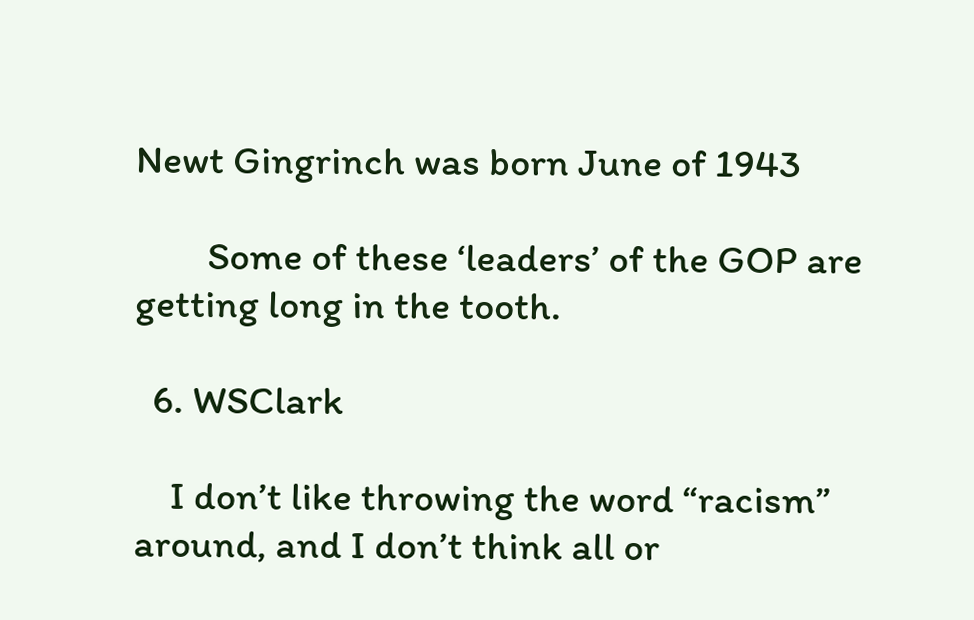Newt Gingrinch was born June of 1943

        Some of these ‘leaders’ of the GOP are getting long in the tooth.

  6. WSClark

    I don’t like throwing the word “racism” around, and I don’t think all or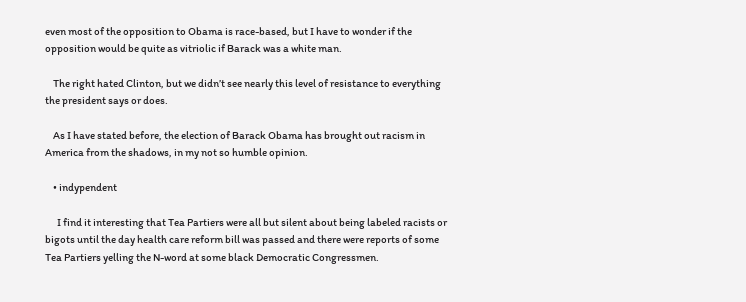even most of the opposition to Obama is race-based, but I have to wonder if the opposition would be quite as vitriolic if Barack was a white man.

    The right hated Clinton, but we didn’t see nearly this level of resistance to everything the president says or does.

    As I have stated before, the election of Barack Obama has brought out racism in America from the shadows, in my not so humble opinion.

    • indypendent

      I find it interesting that Tea Partiers were all but silent about being labeled racists or bigots until the day health care reform bill was passed and there were reports of some Tea Partiers yelling the N-word at some black Democratic Congressmen.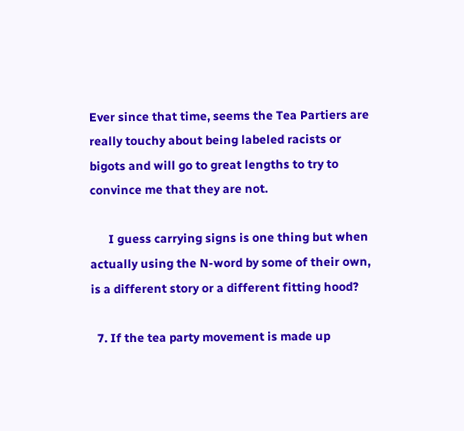Ever since that time, seems the Tea Partiers are really touchy about being labeled racists or bigots and will go to great lengths to try to convince me that they are not.

      I guess carrying signs is one thing but when actually using the N-word by some of their own, is a different story or a different fitting hood?

  7. If the tea party movement is made up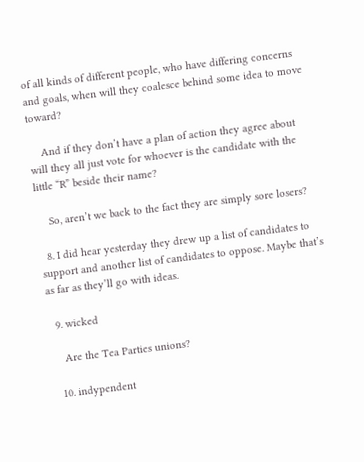of all kinds of different people, who have differing concerns and goals, when will they coalesce behind some idea to move toward?

    And if they don’t have a plan of action they agree about will they all just vote for whoever is the candidate with the little “R” beside their name?

    So, aren’t we back to the fact they are simply sore losers?

  8. I did hear yesterday they drew up a list of candidates to support and another list of candidates to oppose. Maybe that’s as far as they’ll go with ideas.

  9. wicked

    Are the Tea Parties unions?

  10. indypendent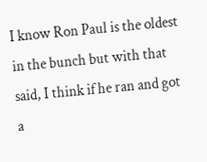I know Ron Paul is the oldest in the bunch but with that said, I think if he ran and got a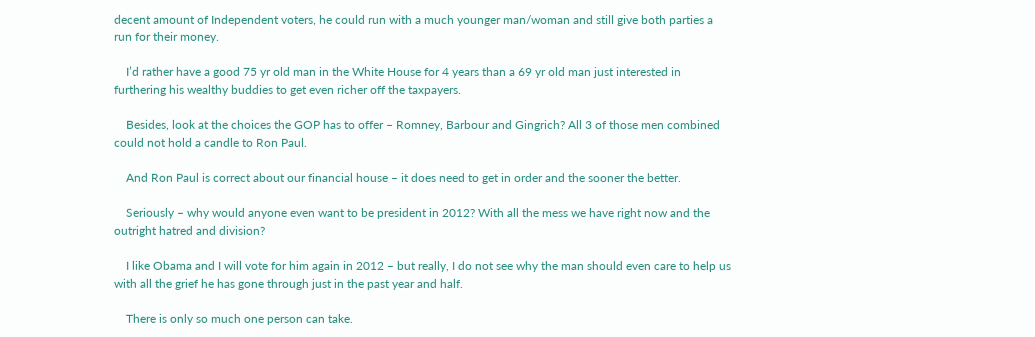decent amount of Independent voters, he could run with a much younger man/woman and still give both parties a run for their money.

    I’d rather have a good 75 yr old man in the White House for 4 years than a 69 yr old man just interested in furthering his wealthy buddies to get even richer off the taxpayers.

    Besides, look at the choices the GOP has to offer – Romney, Barbour and Gingrich? All 3 of those men combined could not hold a candle to Ron Paul.

    And Ron Paul is correct about our financial house – it does need to get in order and the sooner the better.

    Seriously – why would anyone even want to be president in 2012? With all the mess we have right now and the outright hatred and division?

    I like Obama and I will vote for him again in 2012 – but really, I do not see why the man should even care to help us with all the grief he has gone through just in the past year and half.

    There is only so much one person can take.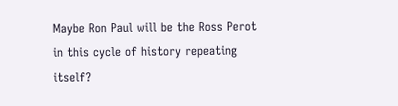Maybe Ron Paul will be the Ross Perot in this cycle of history repeating itself?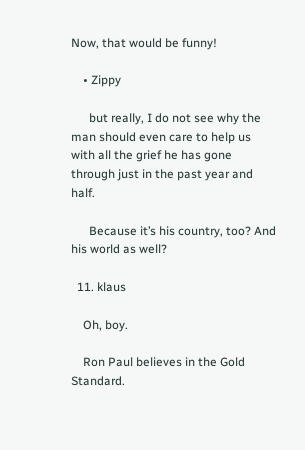Now, that would be funny!

    • Zippy

      but really, I do not see why the man should even care to help us with all the grief he has gone through just in the past year and half.

      Because it’s his country, too? And his world as well?

  11. klaus

    Oh, boy.

    Ron Paul believes in the Gold Standard.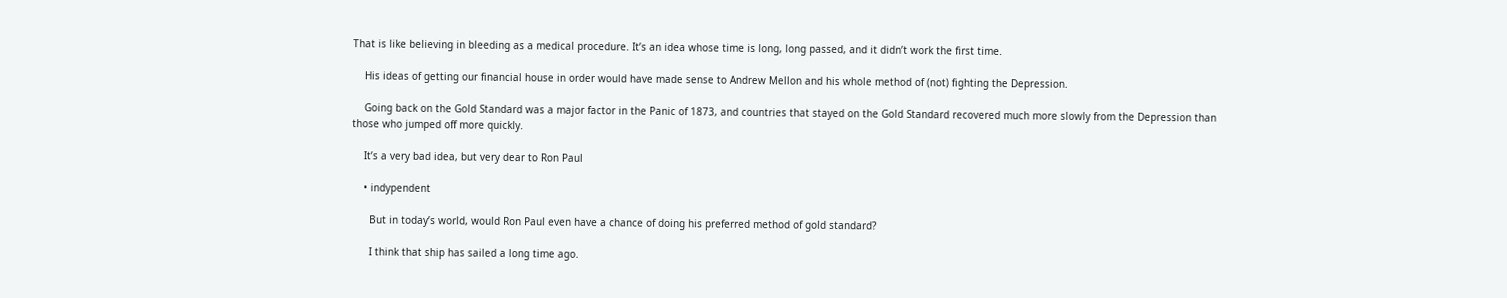That is like believing in bleeding as a medical procedure. It’s an idea whose time is long, long passed, and it didn’t work the first time.

    His ideas of getting our financial house in order would have made sense to Andrew Mellon and his whole method of (not) fighting the Depression.

    Going back on the Gold Standard was a major factor in the Panic of 1873, and countries that stayed on the Gold Standard recovered much more slowly from the Depression than those who jumped off more quickly.

    It’s a very bad idea, but very dear to Ron Paul

    • indypendent

      But in today’s world, would Ron Paul even have a chance of doing his preferred method of gold standard?

      I think that ship has sailed a long time ago.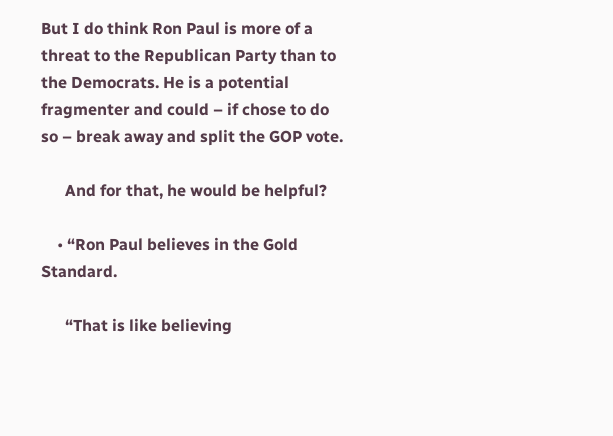But I do think Ron Paul is more of a threat to the Republican Party than to the Democrats. He is a potential fragmenter and could – if chose to do so – break away and split the GOP vote.

      And for that, he would be helpful?

    • “Ron Paul believes in the Gold Standard.

      “That is like believing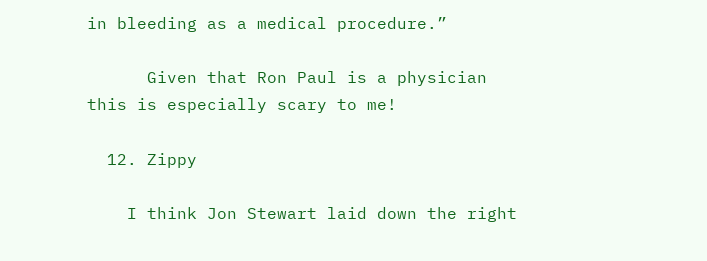in bleeding as a medical procedure.”

      Given that Ron Paul is a physician this is especially scary to me!

  12. Zippy

    I think Jon Stewart laid down the right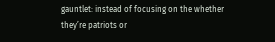gauntlet: instead of focusing on the whether they’re patriots or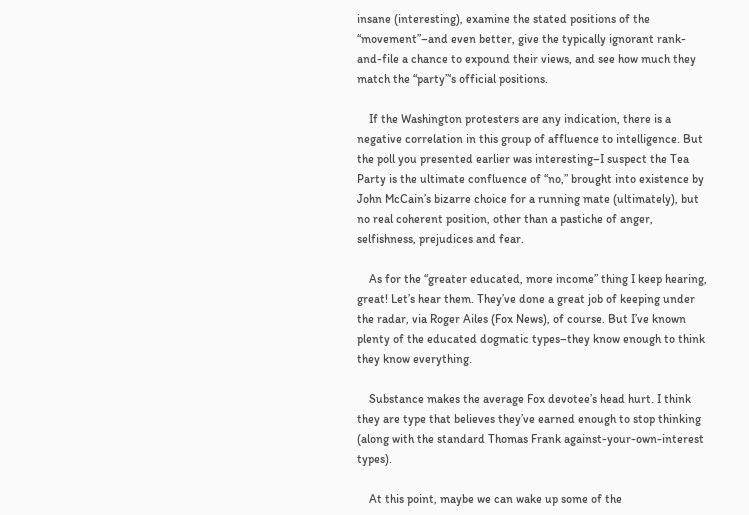insane (interesting), examine the stated positions of the “movement”–and even better, give the typically ignorant rank-and-file a chance to expound their views, and see how much they match the “party”‘s official positions.

    If the Washington protesters are any indication, there is a negative correlation in this group of affluence to intelligence. But the poll you presented earlier was interesting–I suspect the Tea Party is the ultimate confluence of “no,” brought into existence by John McCain’s bizarre choice for a running mate (ultimately), but no real coherent position, other than a pastiche of anger, selfishness, prejudices and fear.

    As for the “greater educated, more income” thing I keep hearing, great! Let’s hear them. They’ve done a great job of keeping under the radar, via Roger Ailes (Fox News), of course. But I’ve known plenty of the educated dogmatic types–they know enough to think they know everything.

    Substance makes the average Fox devotee’s head hurt. I think they are type that believes they’ve earned enough to stop thinking (along with the standard Thomas Frank against-your-own-interest types).

    At this point, maybe we can wake up some of the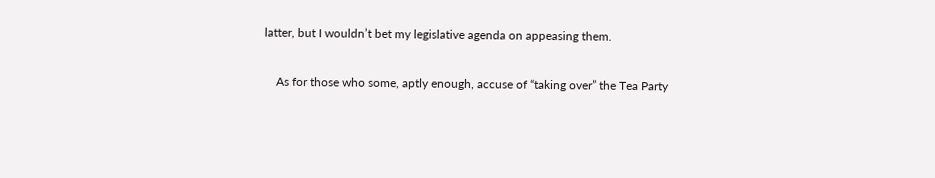latter, but I wouldn’t bet my legislative agenda on appeasing them.

    As for those who some, aptly enough, accuse of “taking over” the Tea Party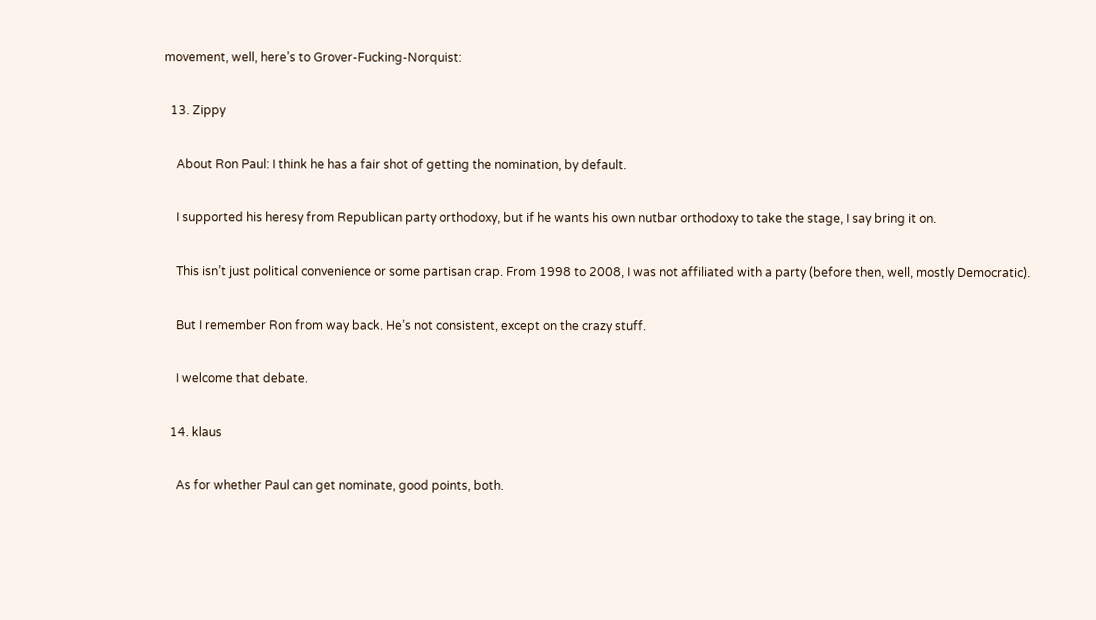movement, well, here’s to Grover-Fucking-Norquist:

  13. Zippy

    About Ron Paul: I think he has a fair shot of getting the nomination, by default.

    I supported his heresy from Republican party orthodoxy, but if he wants his own nutbar orthodoxy to take the stage, I say bring it on.

    This isn’t just political convenience or some partisan crap. From 1998 to 2008, I was not affiliated with a party (before then, well, mostly Democratic).

    But I remember Ron from way back. He’s not consistent, except on the crazy stuff.

    I welcome that debate.

  14. klaus

    As for whether Paul can get nominate, good points, both.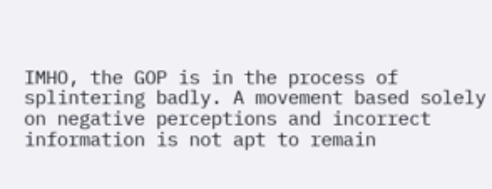IMHO, the GOP is in the process of splintering badly. A movement based solely on negative perceptions and incorrect information is not apt to remain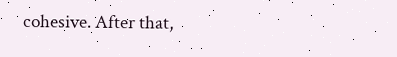cohesive. After that,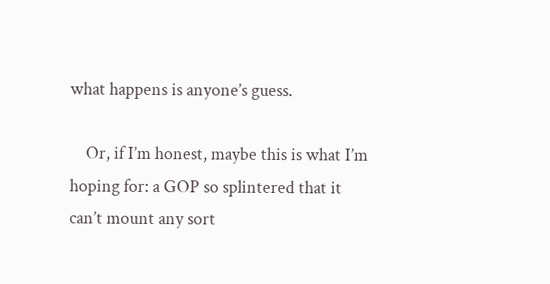what happens is anyone’s guess.

    Or, if I’m honest, maybe this is what I’m hoping for: a GOP so splintered that it can’t mount any sort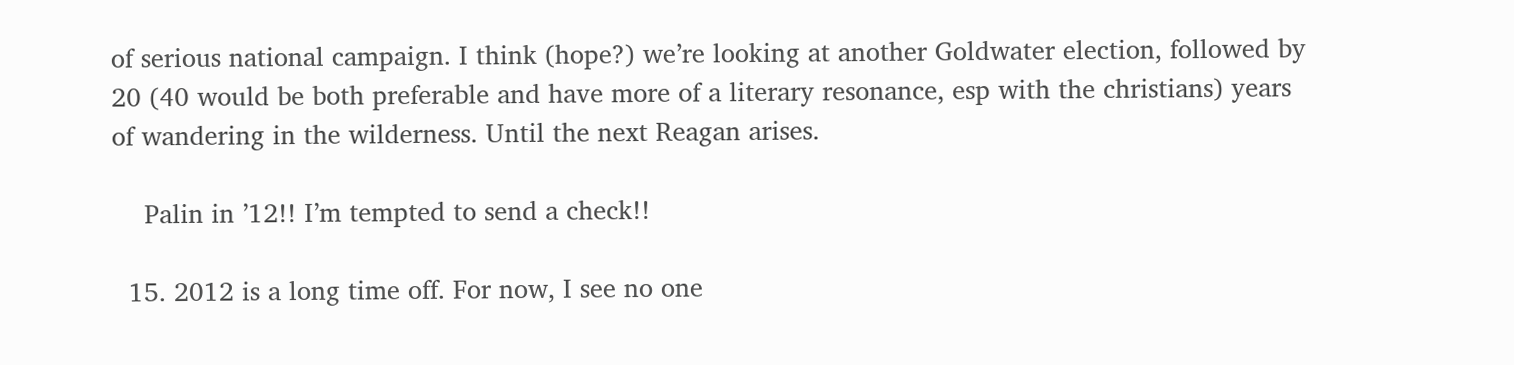of serious national campaign. I think (hope?) we’re looking at another Goldwater election, followed by 20 (40 would be both preferable and have more of a literary resonance, esp with the christians) years of wandering in the wilderness. Until the next Reagan arises.

    Palin in ’12!! I’m tempted to send a check!!

  15. 2012 is a long time off. For now, I see no one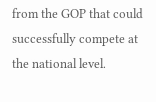from the GOP that could successfully compete at the national level.